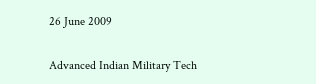26 June 2009

Advanced Indian Military Tech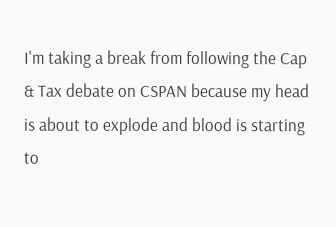I'm taking a break from following the Cap & Tax debate on CSPAN because my head is about to explode and blood is starting to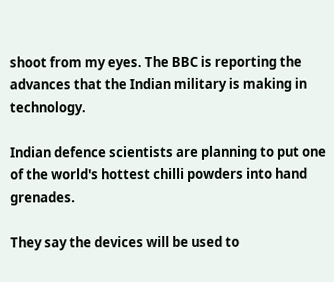shoot from my eyes. The BBC is reporting the advances that the Indian military is making in technology.

Indian defence scientists are planning to put one of the world's hottest chilli powders into hand grenades.

They say the devices will be used to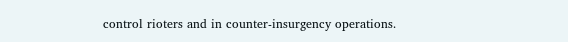control rioters and in counter-insurgency operations.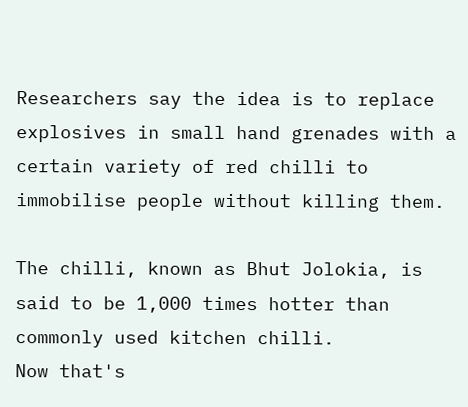Researchers say the idea is to replace explosives in small hand grenades with a certain variety of red chilli to immobilise people without killing them.

The chilli, known as Bhut Jolokia, is said to be 1,000 times hotter than commonly used kitchen chilli.
Now that's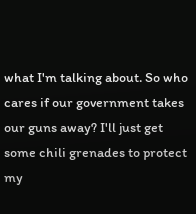what I'm talking about. So who cares if our government takes our guns away? I'll just get some chili grenades to protect my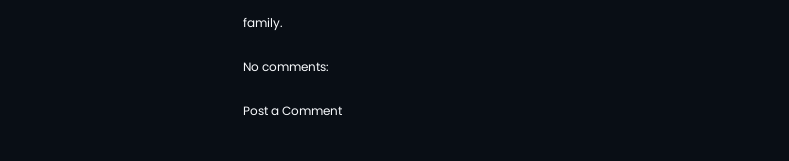family.

No comments:

Post a Comment